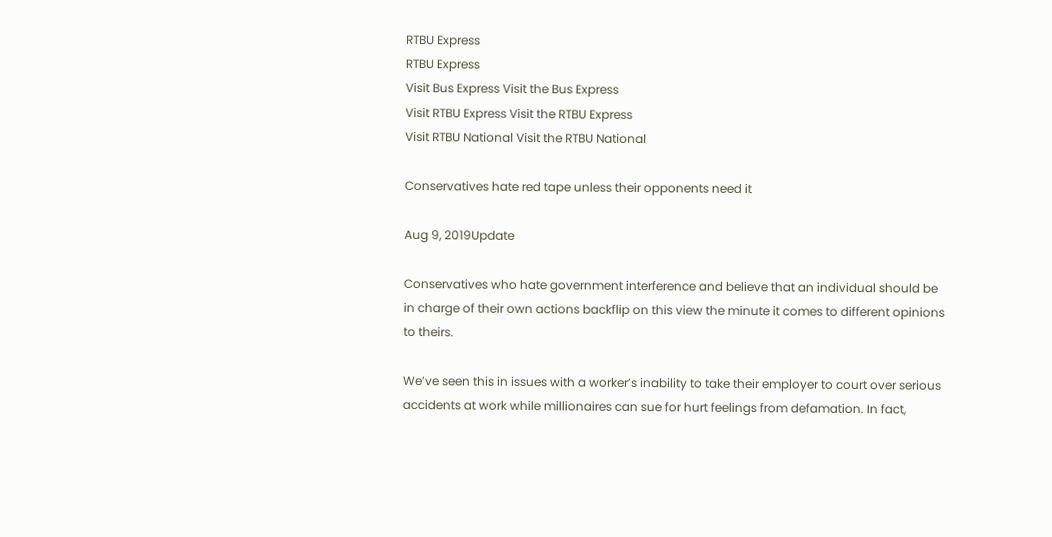RTBU Express
RTBU Express
Visit Bus Express Visit the Bus Express
Visit RTBU Express Visit the RTBU Express
Visit RTBU National Visit the RTBU National

Conservatives hate red tape unless their opponents need it

Aug 9, 2019Update

Conservatives who hate government interference and believe that an individual should be in charge of their own actions backflip on this view the minute it comes to different opinions to theirs.

We’ve seen this in issues with a worker’s inability to take their employer to court over serious accidents at work while millionaires can sue for hurt feelings from defamation. In fact,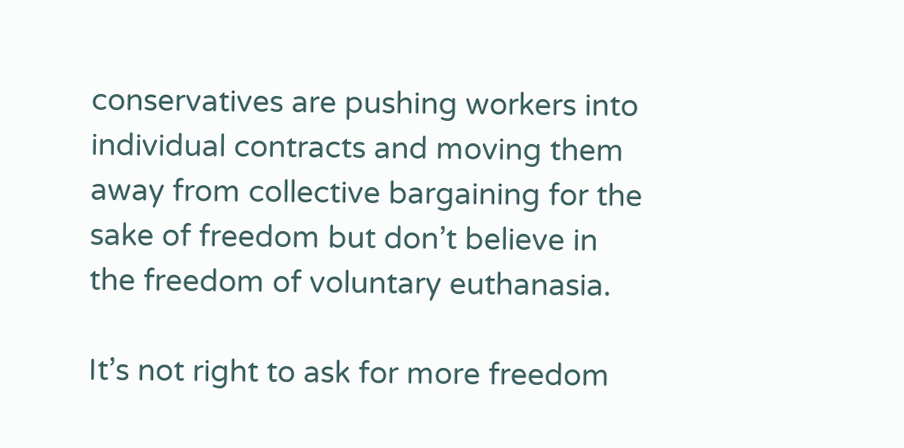conservatives are pushing workers into individual contracts and moving them away from collective bargaining for the sake of freedom but don’t believe in the freedom of voluntary euthanasia.

It’s not right to ask for more freedom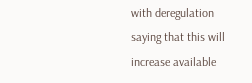with deregulation saying that this will increase available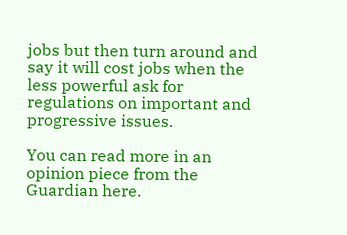jobs but then turn around and say it will cost jobs when the less powerful ask for regulations on important and progressive issues.

You can read more in an opinion piece from the Guardian here.